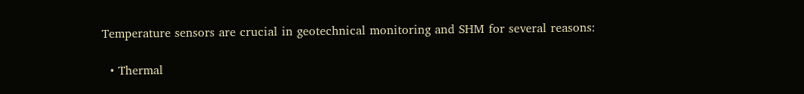Temperature sensors are crucial in geotechnical monitoring and SHM for several reasons:

  • Thermal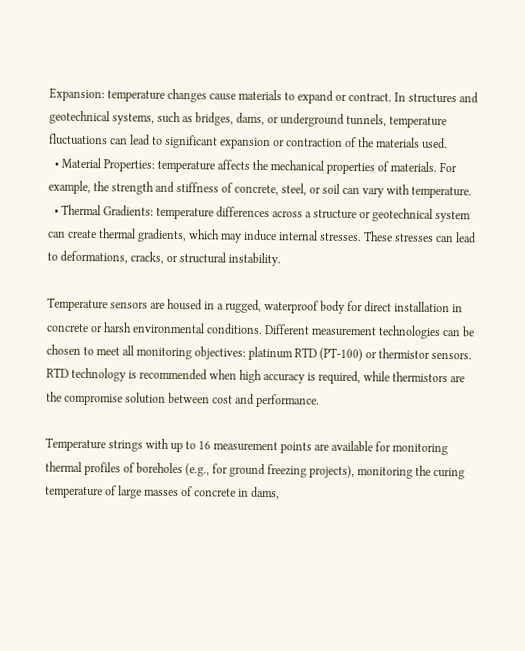Expansion: temperature changes cause materials to expand or contract. In structures and geotechnical systems, such as bridges, dams, or underground tunnels, temperature fluctuations can lead to significant expansion or contraction of the materials used.
  • Material Properties: temperature affects the mechanical properties of materials. For example, the strength and stiffness of concrete, steel, or soil can vary with temperature.
  • Thermal Gradients: temperature differences across a structure or geotechnical system can create thermal gradients, which may induce internal stresses. These stresses can lead to deformations, cracks, or structural instability.

Temperature sensors are housed in a rugged, waterproof body for direct installation in concrete or harsh environmental conditions. Different measurement technologies can be chosen to meet all monitoring objectives: platinum RTD (PT-100) or thermistor sensors. RTD technology is recommended when high accuracy is required, while thermistors are the compromise solution between cost and performance.

Temperature strings with up to 16 measurement points are available for monitoring thermal profiles of boreholes (e.g., for ground freezing projects), monitoring the curing temperature of large masses of concrete in dams,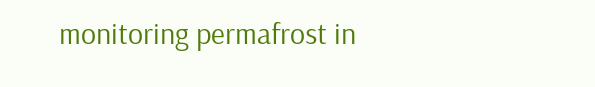monitoring permafrost in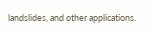landslides, and other applications.